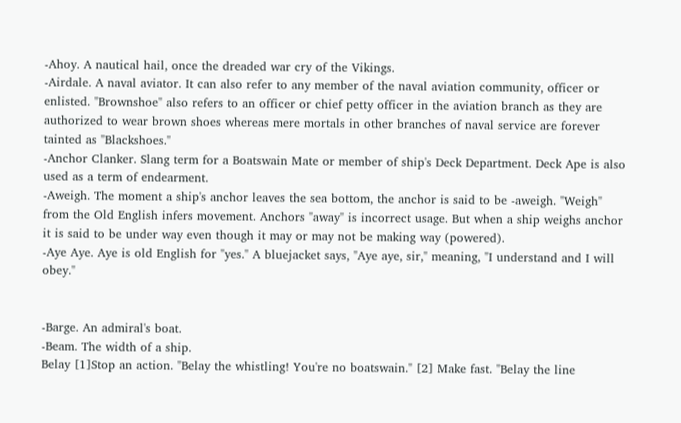-Ahoy. A nautical hail, once the dreaded war cry of the Vikings.
-Airdale. A naval aviator. It can also refer to any member of the naval aviation community, officer or enlisted. "Brownshoe" also refers to an officer or chief petty officer in the aviation branch as they are authorized to wear brown shoes whereas mere mortals in other branches of naval service are forever tainted as "Blackshoes."
-Anchor Clanker. Slang term for a Boatswain Mate or member of ship's Deck Department. Deck Ape is also used as a term of endearment.
-Aweigh. The moment a ship's anchor leaves the sea bottom, the anchor is said to be -aweigh. "Weigh" from the Old English infers movement. Anchors "away" is incorrect usage. But when a ship weighs anchor it is said to be under way even though it may or may not be making way (powered).
-Aye Aye. Aye is old English for "yes." A bluejacket says, "Aye aye, sir," meaning, "I understand and I will obey."


-Barge. An admiral's boat.
-Beam. The width of a ship.
Belay [1]Stop an action. "Belay the whistling! You're no boatswain." [2] Make fast. "Belay the line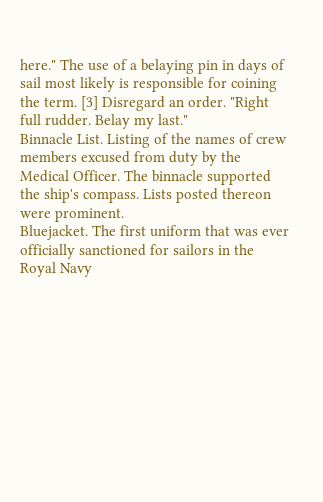here." The use of a belaying pin in days of sail most likely is responsible for coining the term. [3] Disregard an order. "Right full rudder. Belay my last."
Binnacle List. Listing of the names of crew members excused from duty by the Medical Officer. The binnacle supported the ship's compass. Lists posted thereon were prominent.
Bluejacket. The first uniform that was ever officially sanctioned for sailors in the Royal Navy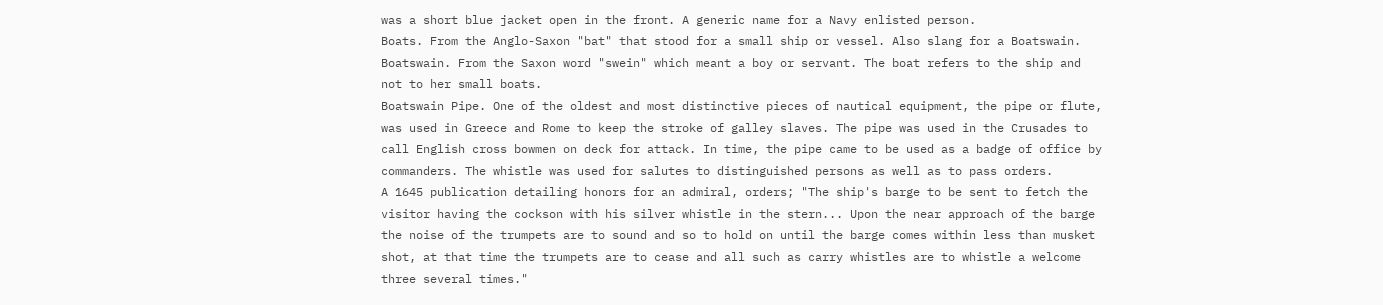was a short blue jacket open in the front. A generic name for a Navy enlisted person.
Boats. From the Anglo-Saxon "bat" that stood for a small ship or vessel. Also slang for a Boatswain.
Boatswain. From the Saxon word "swein" which meant a boy or servant. The boat refers to the ship and not to her small boats.
Boatswain Pipe. One of the oldest and most distinctive pieces of nautical equipment, the pipe or flute, was used in Greece and Rome to keep the stroke of galley slaves. The pipe was used in the Crusades to call English cross bowmen on deck for attack. In time, the pipe came to be used as a badge of office by commanders. The whistle was used for salutes to distinguished persons as well as to pass orders.
A 1645 publication detailing honors for an admiral, orders; "The ship's barge to be sent to fetch the visitor having the cockson with his silver whistle in the stern... Upon the near approach of the barge the noise of the trumpets are to sound and so to hold on until the barge comes within less than musket shot, at that time the trumpets are to cease and all such as carry whistles are to whistle a welcome three several times."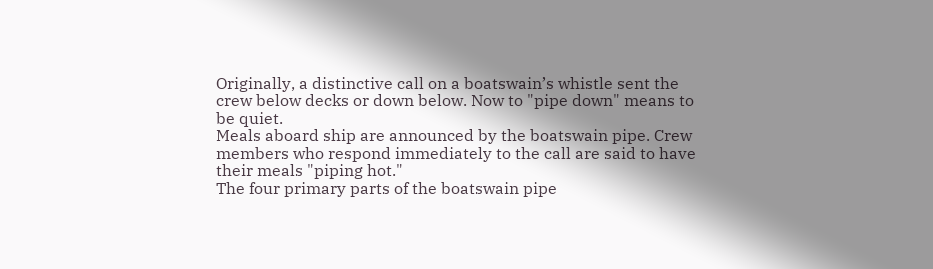Originally, a distinctive call on a boatswain’s whistle sent the crew below decks or down below. Now to "pipe down" means to be quiet.
Meals aboard ship are announced by the boatswain pipe. Crew members who respond immediately to the call are said to have their meals "piping hot."
The four primary parts of the boatswain pipe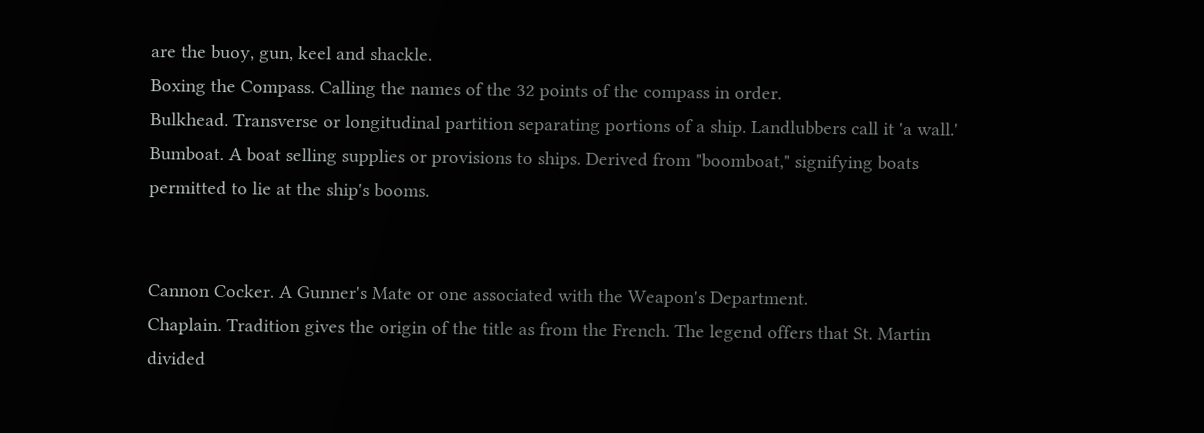are the buoy, gun, keel and shackle.
Boxing the Compass. Calling the names of the 32 points of the compass in order.
Bulkhead. Transverse or longitudinal partition separating portions of a ship. Landlubbers call it 'a wall.'
Bumboat. A boat selling supplies or provisions to ships. Derived from "boomboat," signifying boats permitted to lie at the ship's booms.


Cannon Cocker. A Gunner's Mate or one associated with the Weapon's Department.
Chaplain. Tradition gives the origin of the title as from the French. The legend offers that St. Martin divided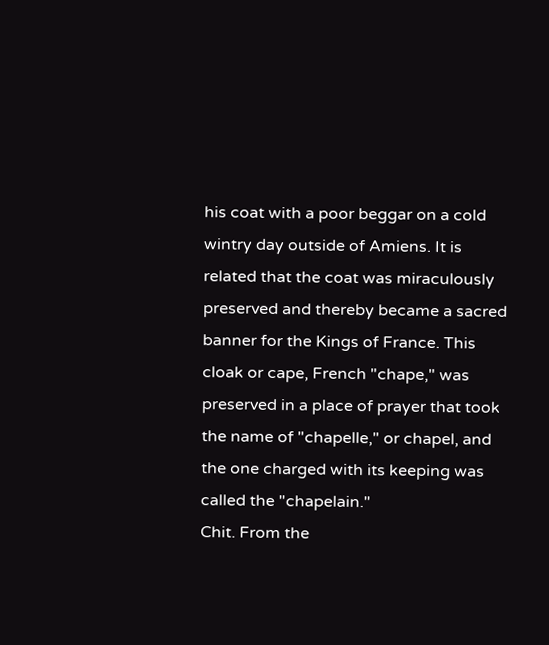his coat with a poor beggar on a cold wintry day outside of Amiens. It is related that the coat was miraculously preserved and thereby became a sacred banner for the Kings of France. This cloak or cape, French "chape," was preserved in a place of prayer that took the name of "chapelle," or chapel, and the one charged with its keeping was called the "chapelain."
Chit. From the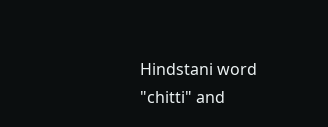Hindstani word "chitti" and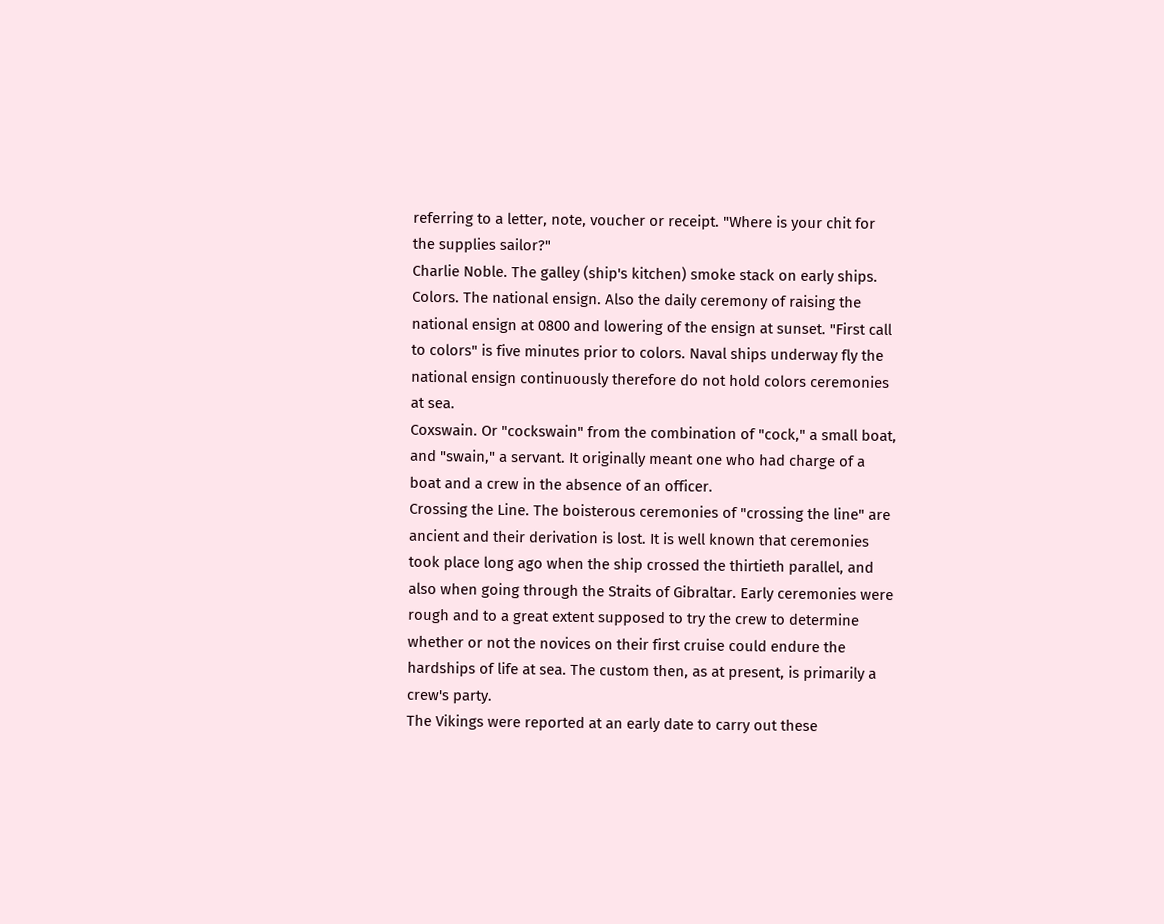referring to a letter, note, voucher or receipt. "Where is your chit for the supplies sailor?"
Charlie Noble. The galley (ship's kitchen) smoke stack on early ships.
Colors. The national ensign. Also the daily ceremony of raising the national ensign at 0800 and lowering of the ensign at sunset. "First call to colors" is five minutes prior to colors. Naval ships underway fly the national ensign continuously therefore do not hold colors ceremonies at sea.
Coxswain. Or "cockswain" from the combination of "cock," a small boat, and "swain," a servant. It originally meant one who had charge of a boat and a crew in the absence of an officer.
Crossing the Line. The boisterous ceremonies of "crossing the line" are ancient and their derivation is lost. It is well known that ceremonies took place long ago when the ship crossed the thirtieth parallel, and also when going through the Straits of Gibraltar. Early ceremonies were rough and to a great extent supposed to try the crew to determine whether or not the novices on their first cruise could endure the hardships of life at sea. The custom then, as at present, is primarily a crew's party.
The Vikings were reported at an early date to carry out these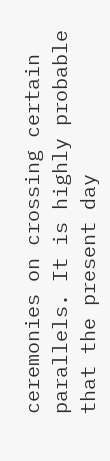ceremonies on crossing certain parallels. It is highly probable that the present day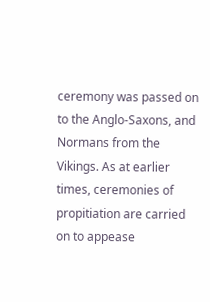ceremony was passed on to the Anglo-Saxons, and Normans from the Vikings. As at earlier times, ceremonies of propitiation are carried on to appease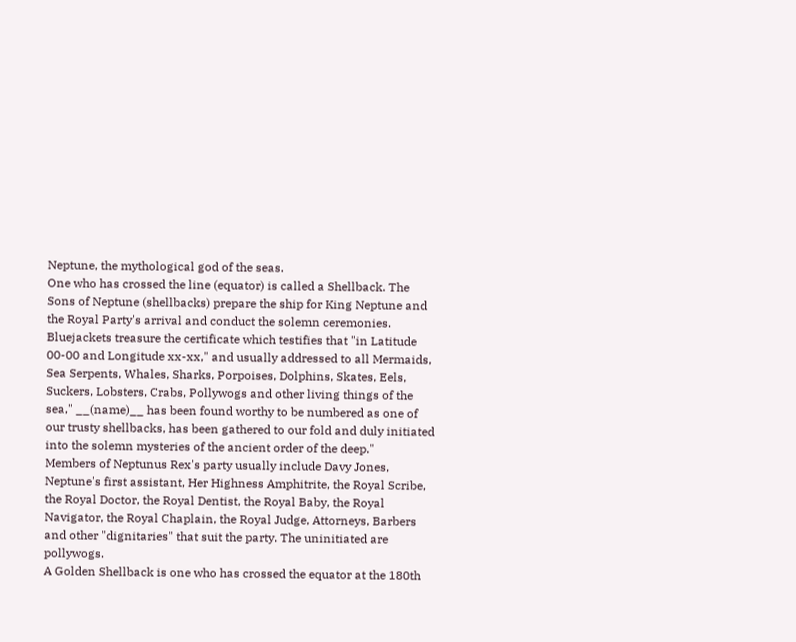Neptune, the mythological god of the seas.
One who has crossed the line (equator) is called a Shellback. The Sons of Neptune (shellbacks) prepare the ship for King Neptune and the Royal Party's arrival and conduct the solemn ceremonies.
Bluejackets treasure the certificate which testifies that "in Latitude 00-00 and Longitude xx-xx," and usually addressed to all Mermaids, Sea Serpents, Whales, Sharks, Porpoises, Dolphins, Skates, Eels, Suckers, Lobsters, Crabs, Pollywogs and other living things of the sea," __(name)__ has been found worthy to be numbered as one of our trusty shellbacks, has been gathered to our fold and duly initiated into the solemn mysteries of the ancient order of the deep."
Members of Neptunus Rex's party usually include Davy Jones, Neptune's first assistant, Her Highness Amphitrite, the Royal Scribe, the Royal Doctor, the Royal Dentist, the Royal Baby, the Royal Navigator, the Royal Chaplain, the Royal Judge, Attorneys, Barbers and other "dignitaries" that suit the party. The uninitiated are pollywogs.
A Golden Shellback is one who has crossed the equator at the 180th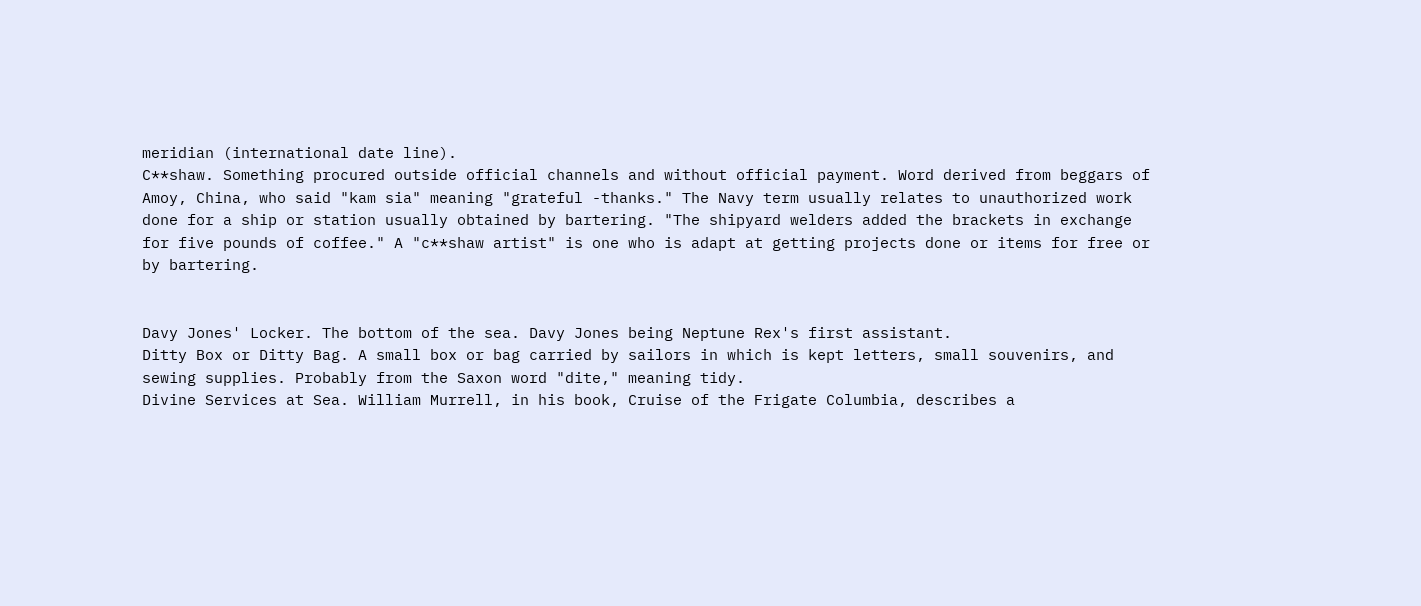meridian (international date line).
C**shaw. Something procured outside official channels and without official payment. Word derived from beggars of Amoy, China, who said "kam sia" meaning "grateful -thanks." The Navy term usually relates to unauthorized work done for a ship or station usually obtained by bartering. "The shipyard welders added the brackets in exchange for five pounds of coffee." A "c**shaw artist" is one who is adapt at getting projects done or items for free or by bartering.


Davy Jones' Locker. The bottom of the sea. Davy Jones being Neptune Rex's first assistant.
Ditty Box or Ditty Bag. A small box or bag carried by sailors in which is kept letters, small souvenirs, and sewing supplies. Probably from the Saxon word "dite," meaning tidy.
Divine Services at Sea. William Murrell, in his book, Cruise of the Frigate Columbia, describes a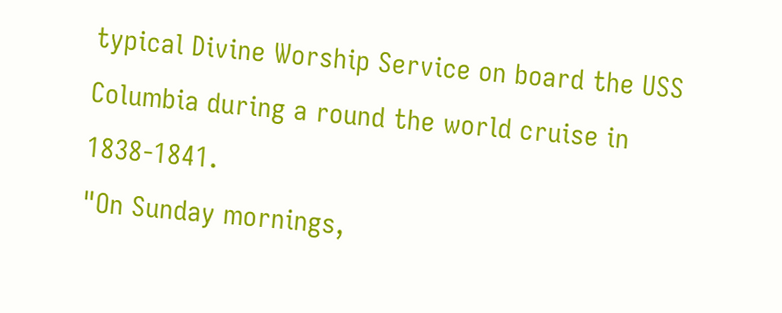typical Divine Worship Service on board the USS Columbia during a round the world cruise in 1838-1841.
"On Sunday mornings,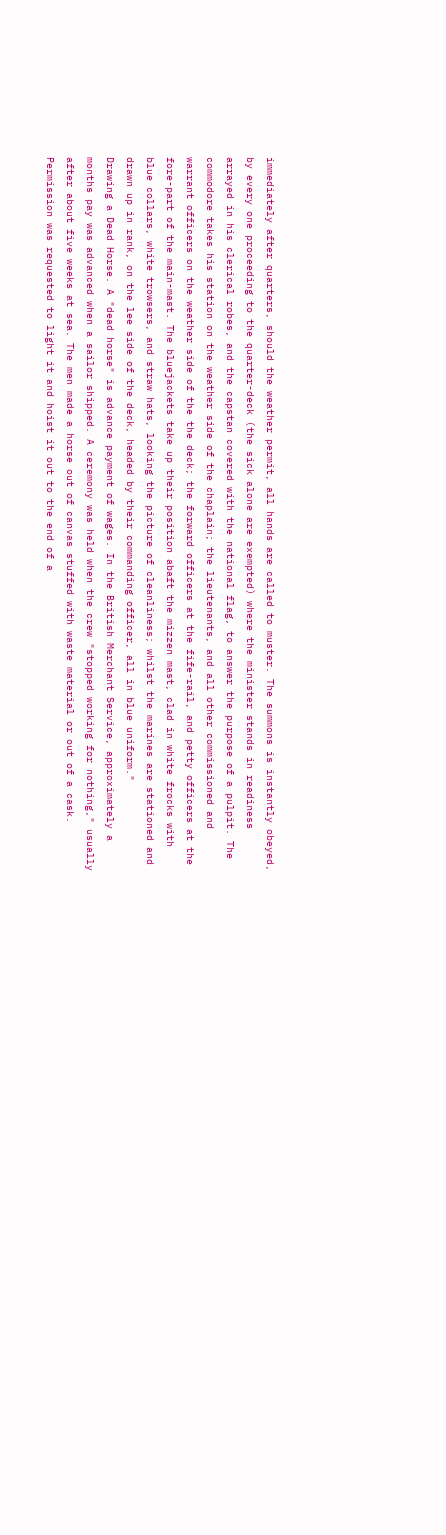immediately after quarters, should the weather permit, all hands are called to muster. The summons is instantly obeyed, by every one proceeding to the quarter-deck (the sick alone are exempted) where the minister stands in readiness arrayed in his clerical robes, and the capstan covered with the national flag, to answer the purpose of a pulpit. The commodore takes his station on the weather side of the chaplain; the lieutenants, and all other commissioned and warrant officers on the weather side of the the deck; the forward officers at the fife-rail, and petty officers at the fore-part of the main-mast. The bluejackets take up their position abaft the mizzen mast, clad in white frocks with blue collars, white trowsers, and straw hats, looking the picture of cleanliness; whilst the marines are stationed and drawn up in rank, on the lee side of the deck, headed by their commanding officer, all in blue uniform."
Drawing a Dead Horse. A "dead horse" is advance payment of wages. In the British Merchant Service, approximately a months pay was advanced when a sailor shipped. A ceremony was held when the crew "stopped working for nothing," usually after about five weeks at sea. The men made a horse out of canvas stuffed with waste material or out of a cask. Permission was requested to light it and hoist it out to the end of a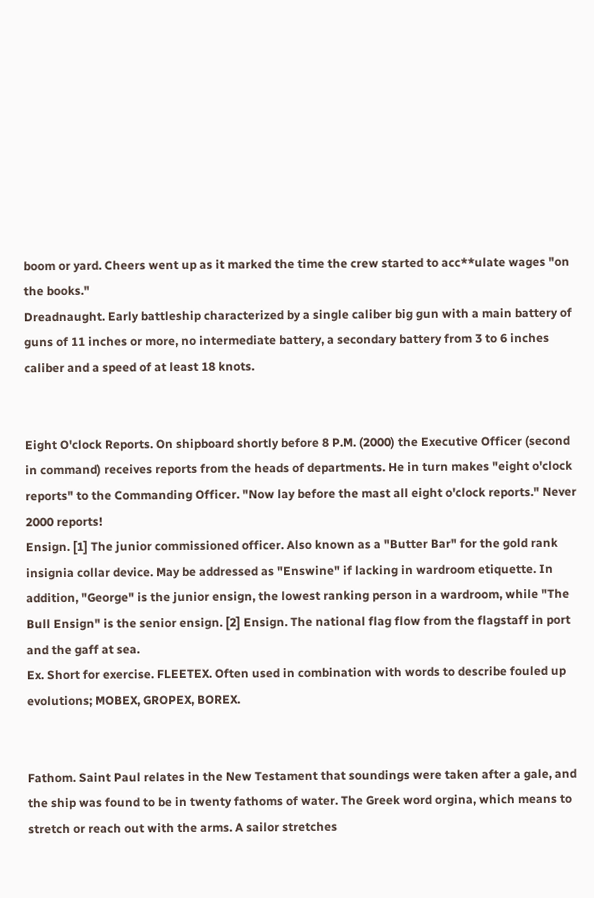boom or yard. Cheers went up as it marked the time the crew started to acc**ulate wages "on the books."
Dreadnaught. Early battleship characterized by a single caliber big gun with a main battery of guns of 11 inches or more, no intermediate battery, a secondary battery from 3 to 6 inches caliber and a speed of at least 18 knots.


Eight O'clock Reports. On shipboard shortly before 8 P.M. (2000) the Executive Officer (second in command) receives reports from the heads of departments. He in turn makes "eight o'clock reports" to the Commanding Officer. "Now lay before the mast all eight o'clock reports." Never 2000 reports!
Ensign. [1] The junior commissioned officer. Also known as a "Butter Bar" for the gold rank insignia collar device. May be addressed as "Enswine" if lacking in wardroom etiquette. In addition, "George" is the junior ensign, the lowest ranking person in a wardroom, while "The Bull Ensign" is the senior ensign. [2] Ensign. The national flag flow from the flagstaff in port and the gaff at sea.
Ex. Short for exercise. FLEETEX. Often used in combination with words to describe fouled up evolutions; MOBEX, GROPEX, BOREX.


Fathom. Saint Paul relates in the New Testament that soundings were taken after a gale, and the ship was found to be in twenty fathoms of water. The Greek word orgina, which means to stretch or reach out with the arms. A sailor stretches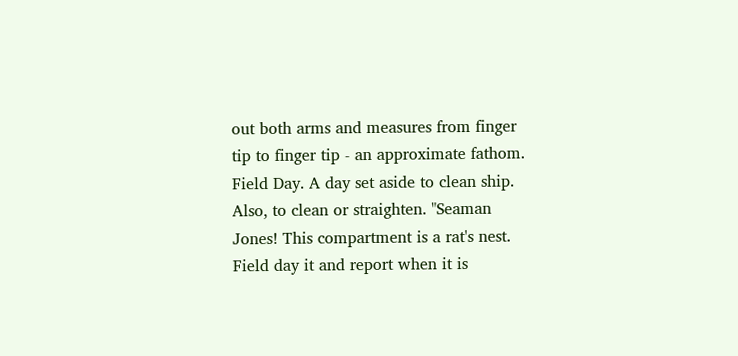out both arms and measures from finger tip to finger tip - an approximate fathom.
Field Day. A day set aside to clean ship. Also, to clean or straighten. "Seaman Jones! This compartment is a rat's nest. Field day it and report when it is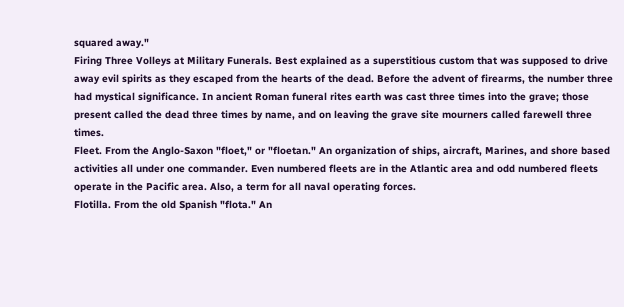squared away."
Firing Three Volleys at Military Funerals. Best explained as a superstitious custom that was supposed to drive away evil spirits as they escaped from the hearts of the dead. Before the advent of firearms, the number three had mystical significance. In ancient Roman funeral rites earth was cast three times into the grave; those present called the dead three times by name, and on leaving the grave site mourners called farewell three times.
Fleet. From the Anglo-Saxon "floet," or "floetan." An organization of ships, aircraft, Marines, and shore based activities all under one commander. Even numbered fleets are in the Atlantic area and odd numbered fleets operate in the Pacific area. Also, a term for all naval operating forces.
Flotilla. From the old Spanish "flota." An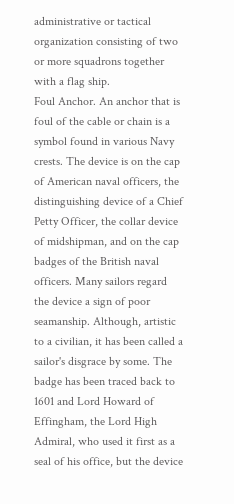administrative or tactical organization consisting of two or more squadrons together with a flag ship.
Foul Anchor. An anchor that is foul of the cable or chain is a symbol found in various Navy crests. The device is on the cap of American naval officers, the distinguishing device of a Chief Petty Officer, the collar device of midshipman, and on the cap badges of the British naval officers. Many sailors regard the device a sign of poor seamanship. Although, artistic to a civilian, it has been called a sailor's disgrace by some. The badge has been traced back to 1601 and Lord Howard of Effingham, the Lord High Admiral, who used it first as a seal of his office, but the device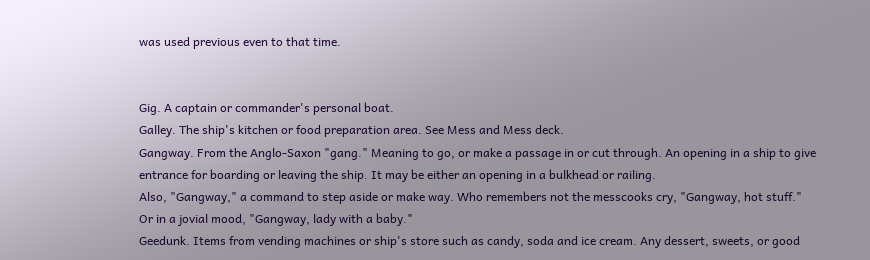was used previous even to that time.


Gig. A captain or commander's personal boat.
Galley. The ship's kitchen or food preparation area. See Mess and Mess deck.
Gangway. From the Anglo-Saxon "gang." Meaning to go, or make a passage in or cut through. An opening in a ship to give entrance for boarding or leaving the ship. It may be either an opening in a bulkhead or railing.
Also, "Gangway," a command to step aside or make way. Who remembers not the messcooks cry, "Gangway, hot stuff." Or in a jovial mood, "Gangway, lady with a baby."
Geedunk. Items from vending machines or ship's store such as candy, soda and ice cream. Any dessert, sweets, or good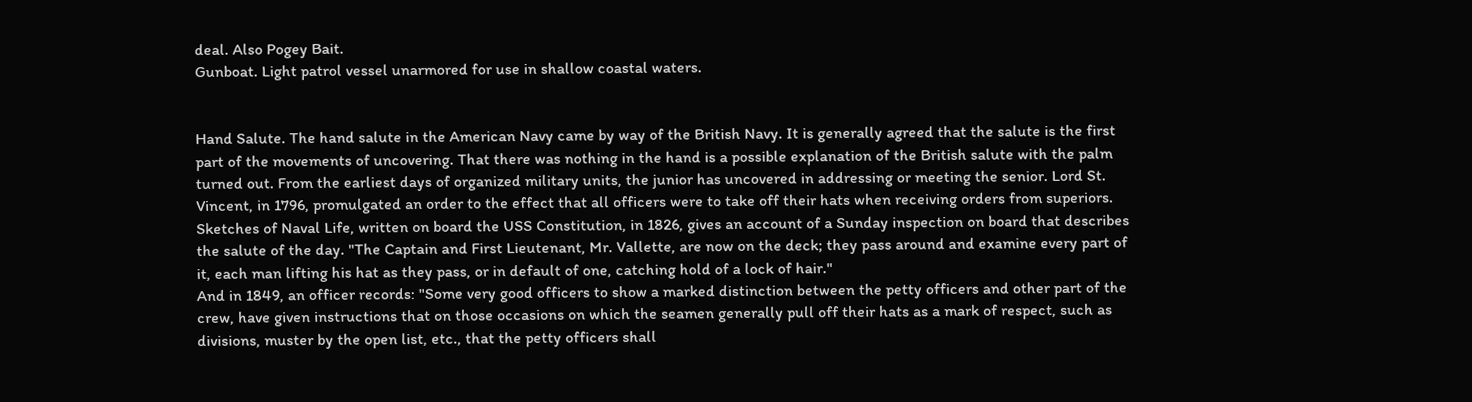deal. Also Pogey Bait.
Gunboat. Light patrol vessel unarmored for use in shallow coastal waters.


Hand Salute. The hand salute in the American Navy came by way of the British Navy. It is generally agreed that the salute is the first part of the movements of uncovering. That there was nothing in the hand is a possible explanation of the British salute with the palm turned out. From the earliest days of organized military units, the junior has uncovered in addressing or meeting the senior. Lord St. Vincent, in 1796, promulgated an order to the effect that all officers were to take off their hats when receiving orders from superiors.
Sketches of Naval Life, written on board the USS Constitution, in 1826, gives an account of a Sunday inspection on board that describes the salute of the day. "The Captain and First Lieutenant, Mr. Vallette, are now on the deck; they pass around and examine every part of it, each man lifting his hat as they pass, or in default of one, catching hold of a lock of hair."
And in 1849, an officer records: "Some very good officers to show a marked distinction between the petty officers and other part of the crew, have given instructions that on those occasions on which the seamen generally pull off their hats as a mark of respect, such as divisions, muster by the open list, etc., that the petty officers shall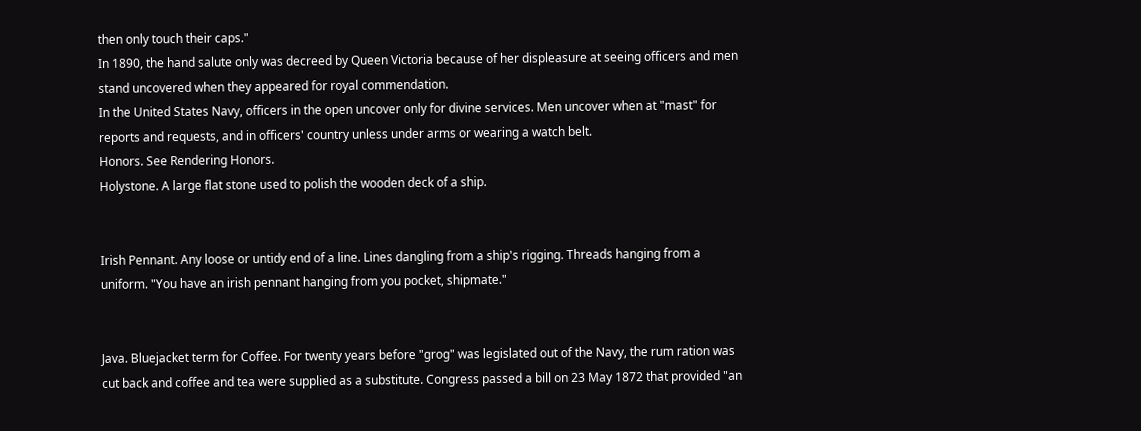then only touch their caps."
In 1890, the hand salute only was decreed by Queen Victoria because of her displeasure at seeing officers and men stand uncovered when they appeared for royal commendation.
In the United States Navy, officers in the open uncover only for divine services. Men uncover when at "mast" for reports and requests, and in officers' country unless under arms or wearing a watch belt.
Honors. See Rendering Honors.
Holystone. A large flat stone used to polish the wooden deck of a ship.


Irish Pennant. Any loose or untidy end of a line. Lines dangling from a ship's rigging. Threads hanging from a uniform. "You have an irish pennant hanging from you pocket, shipmate."


Java. Bluejacket term for Coffee. For twenty years before "grog" was legislated out of the Navy, the rum ration was cut back and coffee and tea were supplied as a substitute. Congress passed a bill on 23 May 1872 that provided "an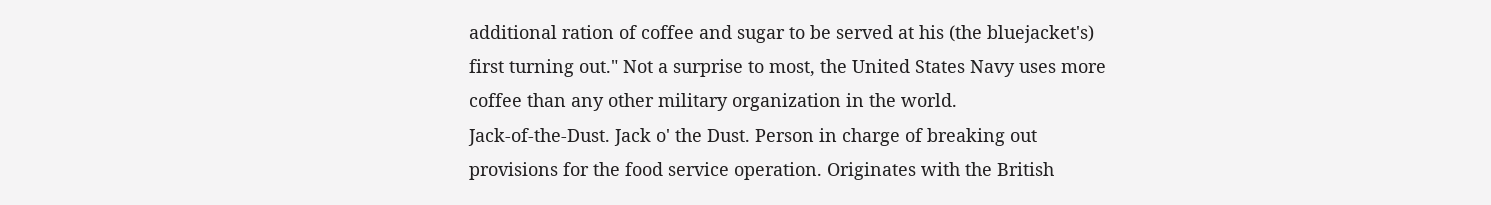additional ration of coffee and sugar to be served at his (the bluejacket's) first turning out." Not a surprise to most, the United States Navy uses more coffee than any other military organization in the world.
Jack-of-the-Dust. Jack o' the Dust. Person in charge of breaking out provisions for the food service operation. Originates with the British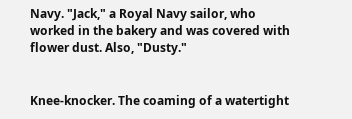Navy. "Jack," a Royal Navy sailor, who worked in the bakery and was covered with flower dust. Also, "Dusty."


Knee-knocker. The coaming of a watertight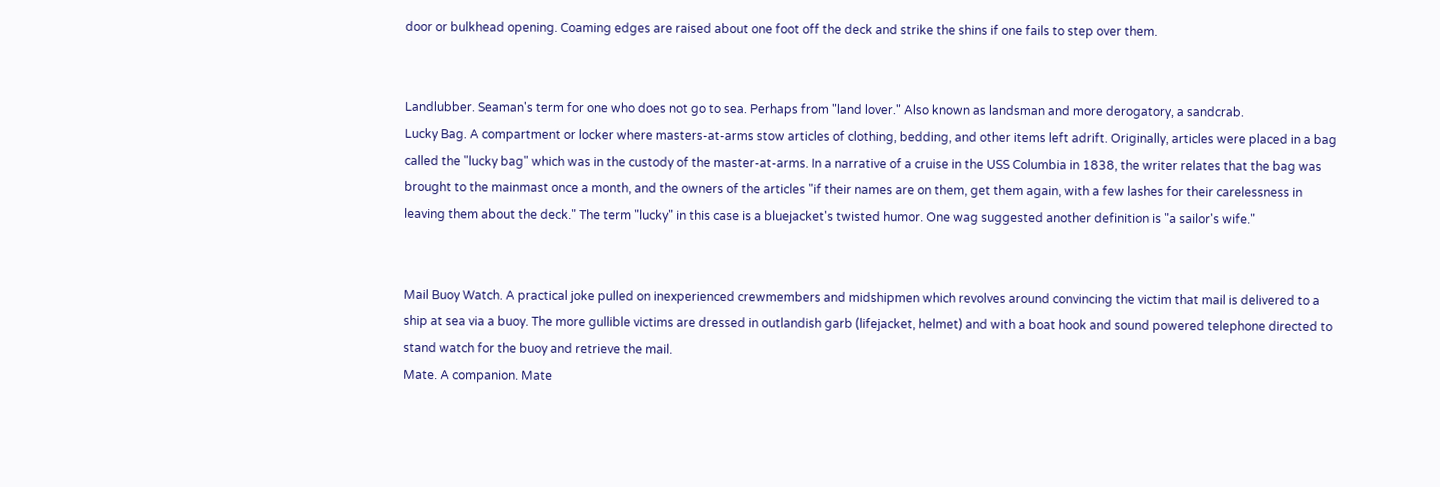door or bulkhead opening. Coaming edges are raised about one foot off the deck and strike the shins if one fails to step over them.


Landlubber. Seaman's term for one who does not go to sea. Perhaps from "land lover." Also known as landsman and more derogatory, a sandcrab.
Lucky Bag. A compartment or locker where masters-at-arms stow articles of clothing, bedding, and other items left adrift. Originally, articles were placed in a bag called the "lucky bag" which was in the custody of the master-at-arms. In a narrative of a cruise in the USS Columbia in 1838, the writer relates that the bag was brought to the mainmast once a month, and the owners of the articles "if their names are on them, get them again, with a few lashes for their carelessness in leaving them about the deck." The term "lucky" in this case is a bluejacket's twisted humor. One wag suggested another definition is "a sailor's wife."


Mail Buoy Watch. A practical joke pulled on inexperienced crewmembers and midshipmen which revolves around convincing the victim that mail is delivered to a ship at sea via a buoy. The more gullible victims are dressed in outlandish garb (lifejacket, helmet) and with a boat hook and sound powered telephone directed to stand watch for the buoy and retrieve the mail.
Mate. A companion. Mate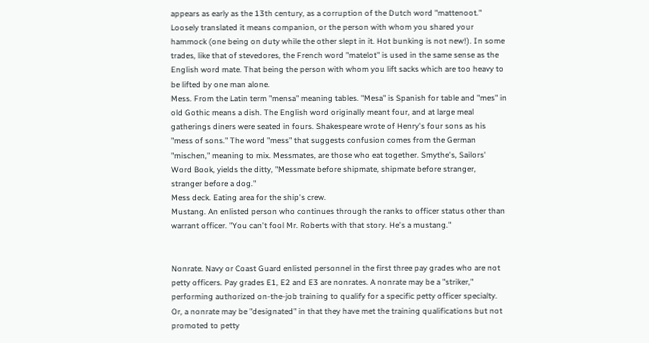appears as early as the 13th century, as a corruption of the Dutch word "mattenoot." Loosely translated it means companion, or the person with whom you shared your hammock (one being on duty while the other slept in it. Hot bunking is not new!). In some trades, like that of stevedores, the French word "matelot" is used in the same sense as the English word mate. That being the person with whom you lift sacks which are too heavy to be lifted by one man alone.
Mess. From the Latin term "mensa" meaning tables. "Mesa" is Spanish for table and "mes" in old Gothic means a dish. The English word originally meant four, and at large meal gatherings diners were seated in fours. Shakespeare wrote of Henry's four sons as his "mess of sons." The word "mess" that suggests confusion comes from the German "mischen," meaning to mix. Messmates, are those who eat together. Smythe's, Sailors' Word Book, yields the ditty, "Messmate before shipmate, shipmate before stranger, stranger before a dog."
Mess deck. Eating area for the ship's crew.
Mustang. An enlisted person who continues through the ranks to officer status other than warrant officer. "You can't fool Mr. Roberts with that story. He's a mustang."


Nonrate. Navy or Coast Guard enlisted personnel in the first three pay grades who are not petty officers. Pay grades E1, E2 and E3 are nonrates. A nonrate may be a "striker," performing authorized on-the-job training to qualify for a specific petty officer specialty. Or, a nonrate may be "designated" in that they have met the training qualifications but not promoted to petty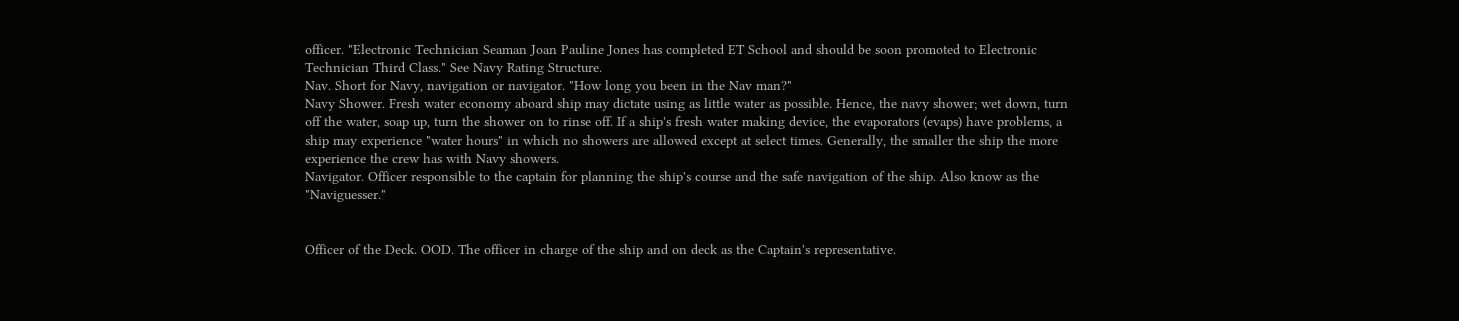officer. "Electronic Technician Seaman Joan Pauline Jones has completed ET School and should be soon promoted to Electronic Technician Third Class." See Navy Rating Structure.
Nav. Short for Navy, navigation or navigator. "How long you been in the Nav man?"
Navy Shower. Fresh water economy aboard ship may dictate using as little water as possible. Hence, the navy shower; wet down, turn off the water, soap up, turn the shower on to rinse off. If a ship's fresh water making device, the evaporators (evaps) have problems, a ship may experience "water hours" in which no showers are allowed except at select times. Generally, the smaller the ship the more experience the crew has with Navy showers.
Navigator. Officer responsible to the captain for planning the ship's course and the safe navigation of the ship. Also know as the "Naviguesser."


Officer of the Deck. OOD. The officer in charge of the ship and on deck as the Captain's representative.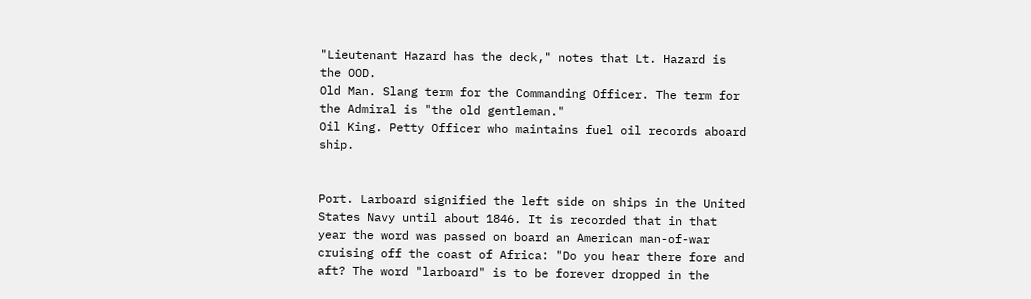"Lieutenant Hazard has the deck," notes that Lt. Hazard is the OOD.
Old Man. Slang term for the Commanding Officer. The term for the Admiral is "the old gentleman."
Oil King. Petty Officer who maintains fuel oil records aboard ship.


Port. Larboard signified the left side on ships in the United States Navy until about 1846. It is recorded that in that year the word was passed on board an American man-of-war cruising off the coast of Africa: "Do you hear there fore and aft? The word "larboard" is to be forever dropped in the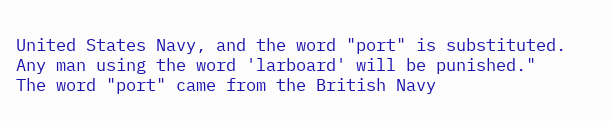United States Navy, and the word "port" is substituted. Any man using the word 'larboard' will be punished."
The word "port" came from the British Navy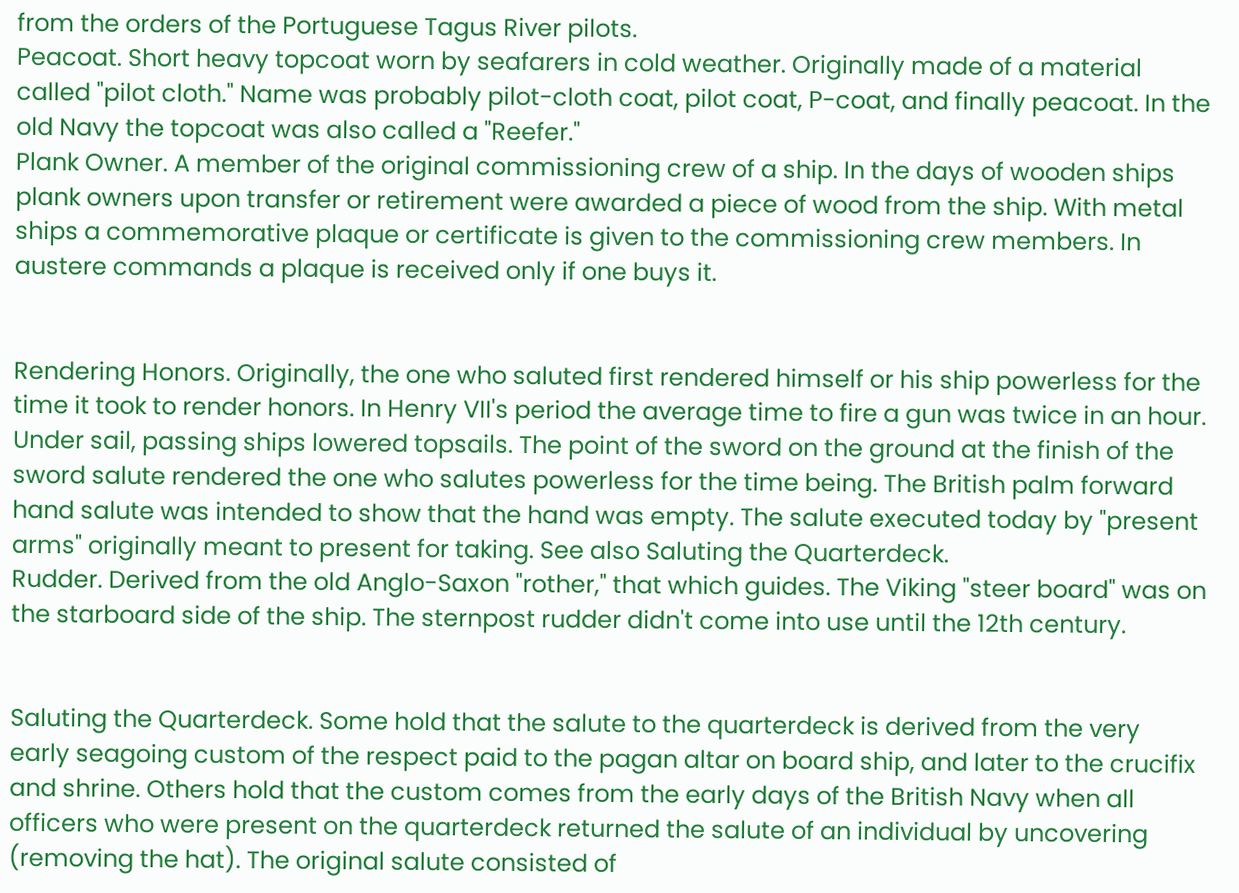from the orders of the Portuguese Tagus River pilots.
Peacoat. Short heavy topcoat worn by seafarers in cold weather. Originally made of a material called "pilot cloth." Name was probably pilot-cloth coat, pilot coat, P-coat, and finally peacoat. In the old Navy the topcoat was also called a "Reefer."
Plank Owner. A member of the original commissioning crew of a ship. In the days of wooden ships plank owners upon transfer or retirement were awarded a piece of wood from the ship. With metal ships a commemorative plaque or certificate is given to the commissioning crew members. In austere commands a plaque is received only if one buys it.


Rendering Honors. Originally, the one who saluted first rendered himself or his ship powerless for the time it took to render honors. In Henry VII's period the average time to fire a gun was twice in an hour. Under sail, passing ships lowered topsails. The point of the sword on the ground at the finish of the sword salute rendered the one who salutes powerless for the time being. The British palm forward hand salute was intended to show that the hand was empty. The salute executed today by "present arms" originally meant to present for taking. See also Saluting the Quarterdeck.
Rudder. Derived from the old Anglo-Saxon "rother," that which guides. The Viking "steer board" was on the starboard side of the ship. The sternpost rudder didn't come into use until the 12th century.


Saluting the Quarterdeck. Some hold that the salute to the quarterdeck is derived from the very early seagoing custom of the respect paid to the pagan altar on board ship, and later to the crucifix and shrine. Others hold that the custom comes from the early days of the British Navy when all officers who were present on the quarterdeck returned the salute of an individual by uncovering (removing the hat). The original salute consisted of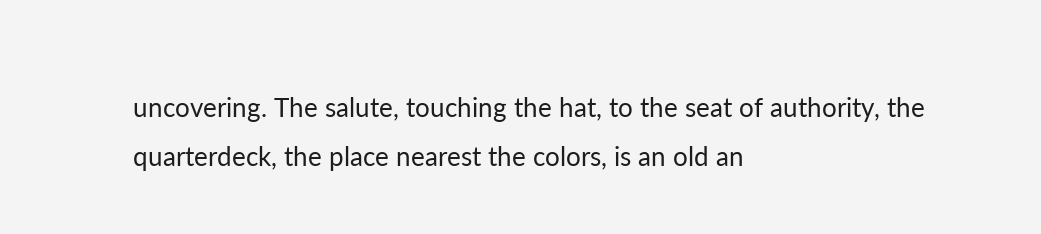uncovering. The salute, touching the hat, to the seat of authority, the quarterdeck, the place nearest the colors, is an old an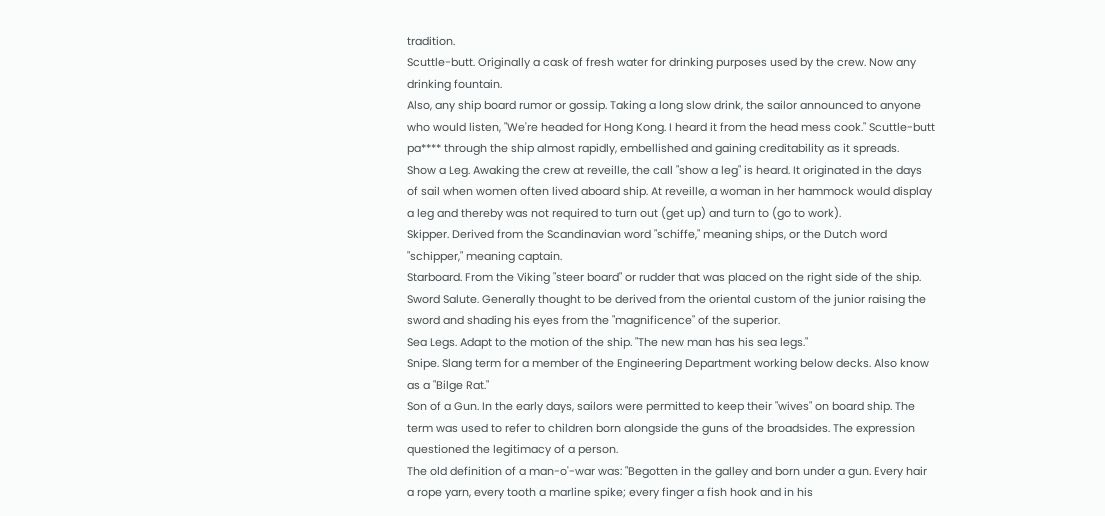tradition.
Scuttle-butt. Originally a cask of fresh water for drinking purposes used by the crew. Now any drinking fountain.
Also, any ship board rumor or gossip. Taking a long slow drink, the sailor announced to anyone who would listen, "We're headed for Hong Kong. I heard it from the head mess cook." Scuttle-butt pa**** through the ship almost rapidly, embellished and gaining creditability as it spreads.
Show a Leg. Awaking the crew at reveille, the call "show a leg" is heard. It originated in the days of sail when women often lived aboard ship. At reveille, a woman in her hammock would display a leg and thereby was not required to turn out (get up) and turn to (go to work).
Skipper. Derived from the Scandinavian word "schiffe," meaning ships, or the Dutch word "schipper," meaning captain.
Starboard. From the Viking "steer board" or rudder that was placed on the right side of the ship.
Sword Salute. Generally thought to be derived from the oriental custom of the junior raising the sword and shading his eyes from the "magnificence" of the superior.
Sea Legs. Adapt to the motion of the ship. "The new man has his sea legs."
Snipe. Slang term for a member of the Engineering Department working below decks. Also know as a "Bilge Rat."
Son of a Gun. In the early days, sailors were permitted to keep their "wives" on board ship. The term was used to refer to children born alongside the guns of the broadsides. The expression questioned the legitimacy of a person.
The old definition of a man-o'-war was: "Begotten in the galley and born under a gun. Every hair a rope yarn, every tooth a marline spike; every finger a fish hook and in his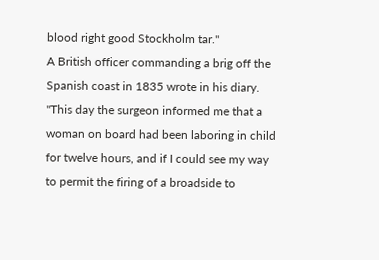blood right good Stockholm tar."
A British officer commanding a brig off the Spanish coast in 1835 wrote in his diary. "This day the surgeon informed me that a woman on board had been laboring in child for twelve hours, and if I could see my way to permit the firing of a broadside to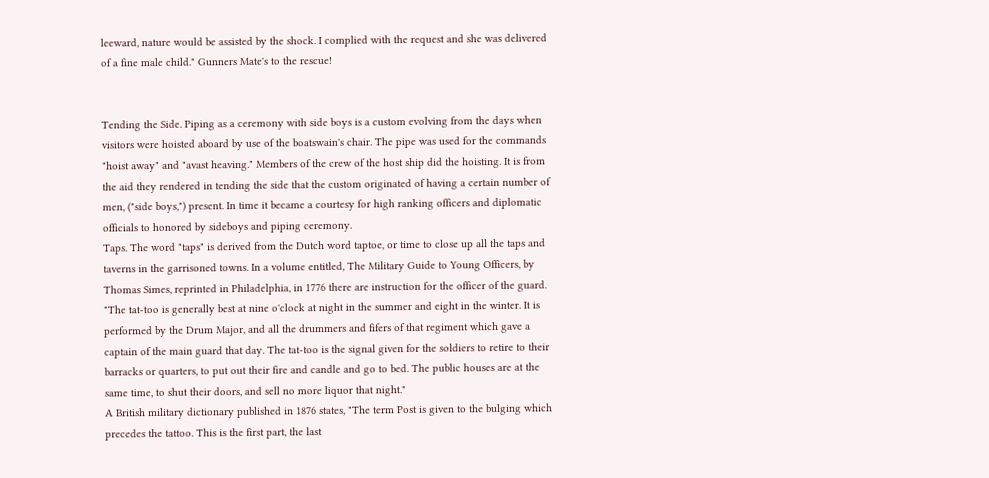leeward, nature would be assisted by the shock. I complied with the request and she was delivered of a fine male child." Gunners Mate's to the rescue!


Tending the Side. Piping as a ceremony with side boys is a custom evolving from the days when visitors were hoisted aboard by use of the boatswain's chair. The pipe was used for the commands "hoist away" and "avast heaving." Members of the crew of the host ship did the hoisting. It is from the aid they rendered in tending the side that the custom originated of having a certain number of men, ("side boys,") present. In time it became a courtesy for high ranking officers and diplomatic officials to honored by sideboys and piping ceremony.
Taps. The word "taps" is derived from the Dutch word taptoe, or time to close up all the taps and taverns in the garrisoned towns. In a volume entitled, The Military Guide to Young Officers, by Thomas Simes, reprinted in Philadelphia, in 1776 there are instruction for the officer of the guard. "The tat-too is generally best at nine o'clock at night in the summer and eight in the winter. It is performed by the Drum Major, and all the drummers and fifers of that regiment which gave a captain of the main guard that day. The tat-too is the signal given for the soldiers to retire to their barracks or quarters, to put out their fire and candle and go to bed. The public houses are at the same time, to shut their doors, and sell no more liquor that night."
A British military dictionary published in 1876 states, "The term Post is given to the bulging which precedes the tattoo. This is the first part, the last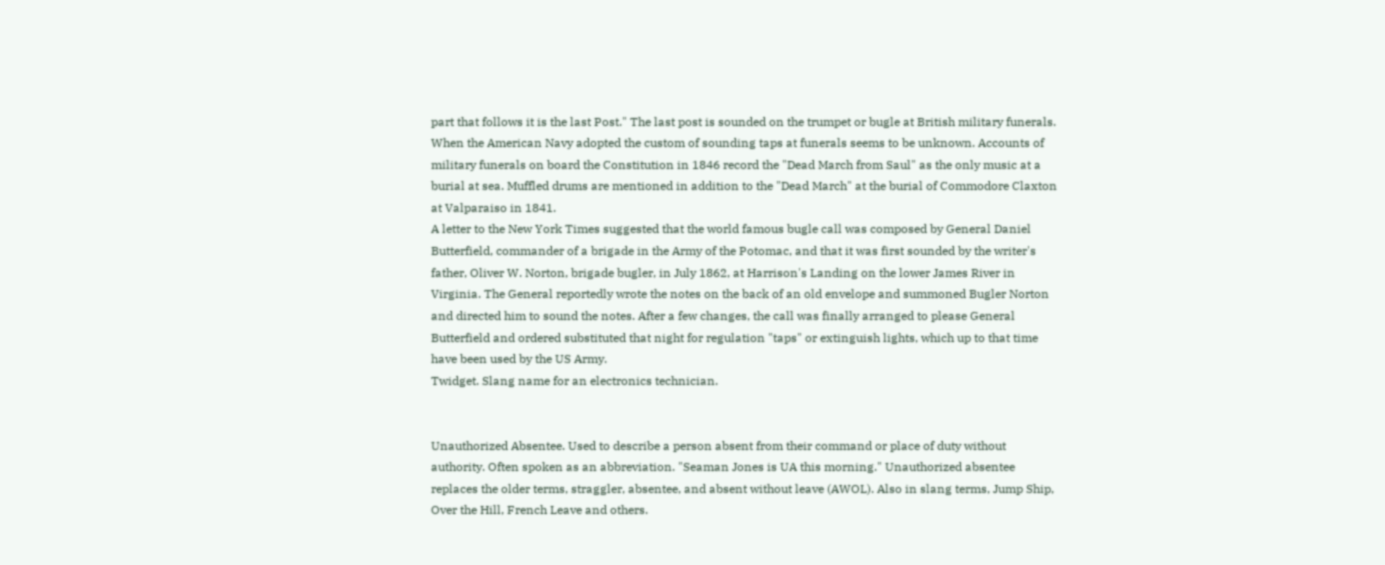part that follows it is the last Post." The last post is sounded on the trumpet or bugle at British military funerals.
When the American Navy adopted the custom of sounding taps at funerals seems to be unknown. Accounts of military funerals on board the Constitution in 1846 record the "Dead March from Saul" as the only music at a burial at sea. Muffled drums are mentioned in addition to the "Dead March" at the burial of Commodore Claxton at Valparaiso in 1841.
A letter to the New York Times suggested that the world famous bugle call was composed by General Daniel Butterfield, commander of a brigade in the Army of the Potomac, and that it was first sounded by the writer's father, Oliver W. Norton, brigade bugler, in July 1862, at Harrison's Landing on the lower James River in Virginia. The General reportedly wrote the notes on the back of an old envelope and summoned Bugler Norton and directed him to sound the notes. After a few changes, the call was finally arranged to please General Butterfield and ordered substituted that night for regulation "taps" or extinguish lights, which up to that time have been used by the US Army.
Twidget. Slang name for an electronics technician.


Unauthorized Absentee. Used to describe a person absent from their command or place of duty without authority. Often spoken as an abbreviation. "Seaman Jones is UA this morning." Unauthorized absentee replaces the older terms, straggler, absentee, and absent without leave (AWOL). Also in slang terms, Jump Ship, Over the Hill, French Leave and others.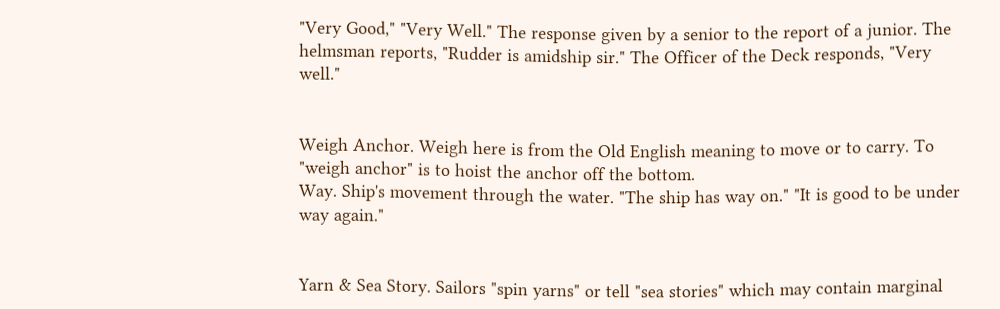"Very Good," "Very Well." The response given by a senior to the report of a junior. The helmsman reports, "Rudder is amidship sir." The Officer of the Deck responds, "Very well."


Weigh Anchor. Weigh here is from the Old English meaning to move or to carry. To "weigh anchor" is to hoist the anchor off the bottom.
Way. Ship's movement through the water. "The ship has way on." "It is good to be under way again."


Yarn & Sea Story. Sailors "spin yarns" or tell "sea stories" which may contain marginal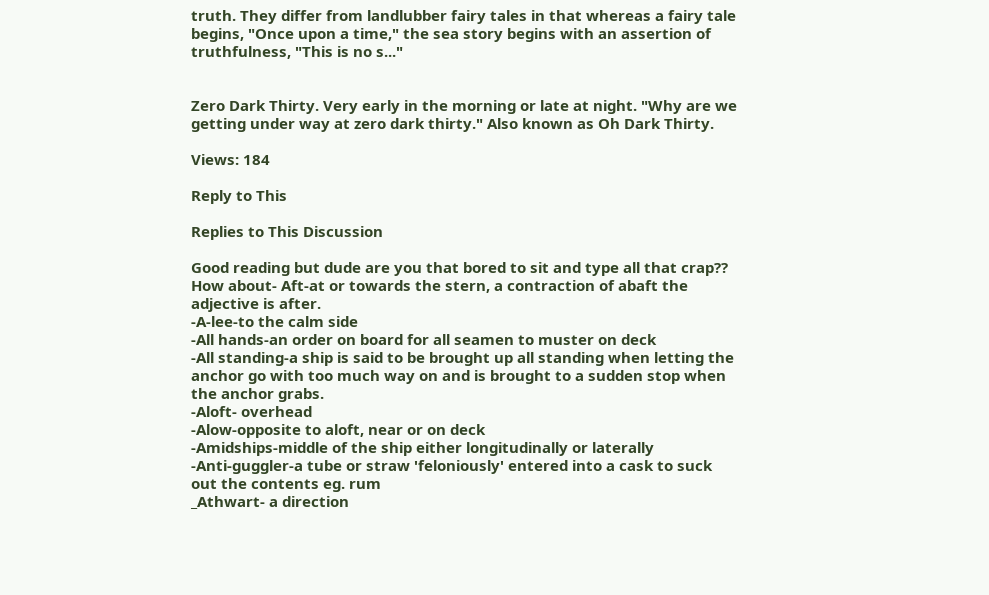truth. They differ from landlubber fairy tales in that whereas a fairy tale begins, "Once upon a time," the sea story begins with an assertion of truthfulness, "This is no s..."


Zero Dark Thirty. Very early in the morning or late at night. "Why are we getting under way at zero dark thirty." Also known as Oh Dark Thirty.

Views: 184

Reply to This

Replies to This Discussion

Good reading but dude are you that bored to sit and type all that crap??
How about- Aft-at or towards the stern, a contraction of abaft the adjective is after.
-A-lee-to the calm side
-All hands-an order on board for all seamen to muster on deck
-All standing-a ship is said to be brought up all standing when letting the anchor go with too much way on and is brought to a sudden stop when the anchor grabs.
-Aloft- overhead
-Alow-opposite to aloft, near or on deck
-Amidships-middle of the ship either longitudinally or laterally
-Anti-guggler-a tube or straw 'feloniously' entered into a cask to suck out the contents eg. rum
_Athwart- a direction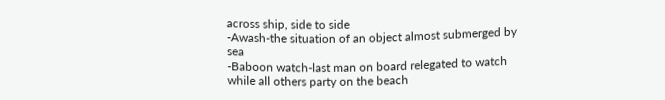across ship, side to side
-Awash-the situation of an object almost submerged by sea
-Baboon watch-last man on board relegated to watch while all others party on the beach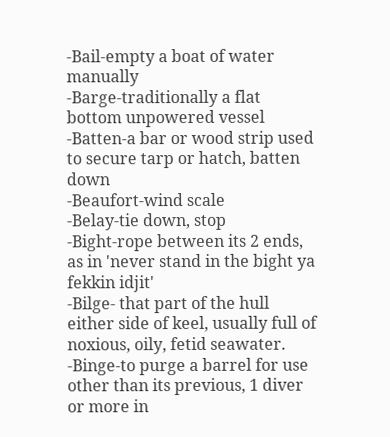-Bail-empty a boat of water manually
-Barge-traditionally a flat bottom unpowered vessel
-Batten-a bar or wood strip used to secure tarp or hatch, batten down
-Beaufort-wind scale
-Belay-tie down, stop
-Bight-rope between its 2 ends, as in 'never stand in the bight ya fekkin idjit'
-Bilge- that part of the hull either side of keel, usually full of noxious, oily, fetid seawater.
-Binge-to purge a barrel for use other than its previous, 1 diver or more in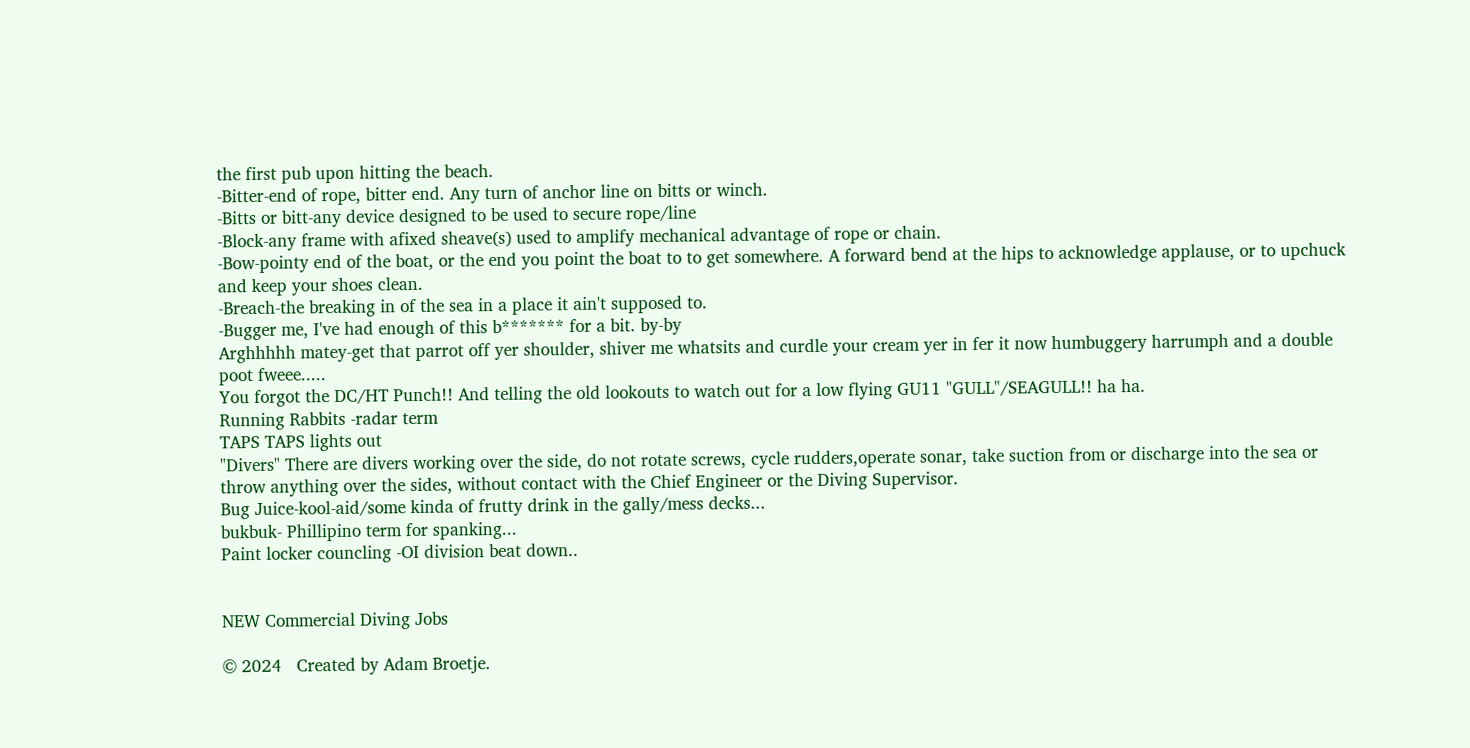the first pub upon hitting the beach.
-Bitter-end of rope, bitter end. Any turn of anchor line on bitts or winch.
-Bitts or bitt-any device designed to be used to secure rope/line
-Block-any frame with afixed sheave(s) used to amplify mechanical advantage of rope or chain.
-Bow-pointy end of the boat, or the end you point the boat to to get somewhere. A forward bend at the hips to acknowledge applause, or to upchuck and keep your shoes clean.
-Breach-the breaking in of the sea in a place it ain't supposed to.
-Bugger me, I've had enough of this b******* for a bit. by-by
Arghhhhh matey-get that parrot off yer shoulder, shiver me whatsits and curdle your cream yer in fer it now humbuggery harrumph and a double poot fweee.....
You forgot the DC/HT Punch!! And telling the old lookouts to watch out for a low flying GU11 "GULL"/SEAGULL!! ha ha.
Running Rabbits -radar term
TAPS TAPS lights out
"Divers" There are divers working over the side, do not rotate screws, cycle rudders,operate sonar, take suction from or discharge into the sea or throw anything over the sides, without contact with the Chief Engineer or the Diving Supervisor.
Bug Juice-kool-aid/some kinda of frutty drink in the gally/mess decks...
bukbuk- Phillipino term for spanking...
Paint locker councling -OI division beat down..


NEW Commercial Diving Jobs

© 2024   Created by Adam Broetje.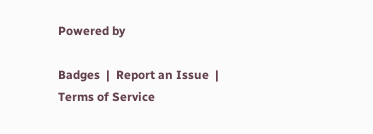Powered by

Badges  |  Report an Issue  |  Terms of Service